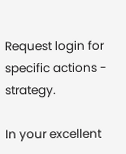Request login for specific actions - strategy.

In your excellent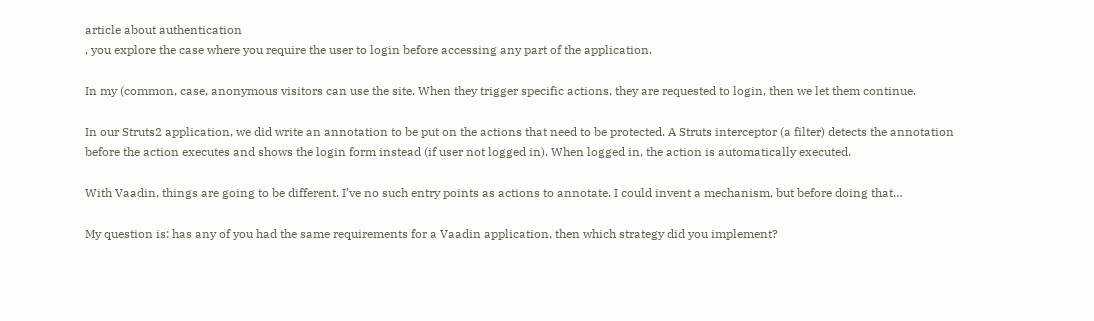article about authentication
, you explore the case where you require the user to login before accessing any part of the application.

In my (common, case, anonymous visitors can use the site. When they trigger specific actions, they are requested to login, then we let them continue.

In our Struts2 application, we did write an annotation to be put on the actions that need to be protected. A Struts interceptor (a filter) detects the annotation before the action executes and shows the login form instead (if user not logged in). When logged in, the action is automatically executed.

With Vaadin, things are going to be different. I’ve no such entry points as actions to annotate. I could invent a mechanism, but before doing that…

My question is: has any of you had the same requirements for a Vaadin application, then which strategy did you implement?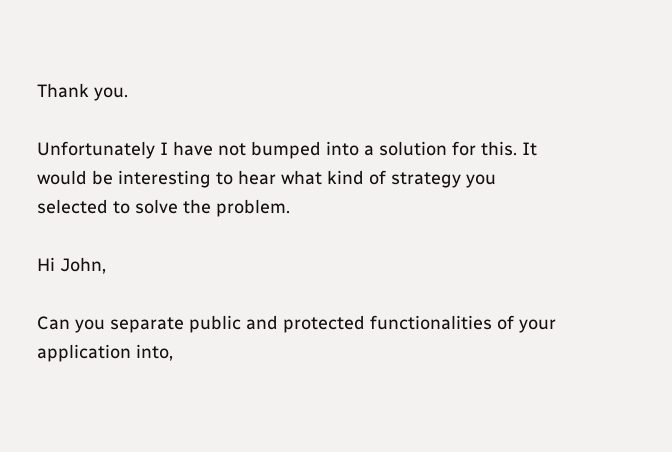Thank you.

Unfortunately I have not bumped into a solution for this. It would be interesting to hear what kind of strategy you selected to solve the problem.

Hi John,

Can you separate public and protected functionalities of your application into,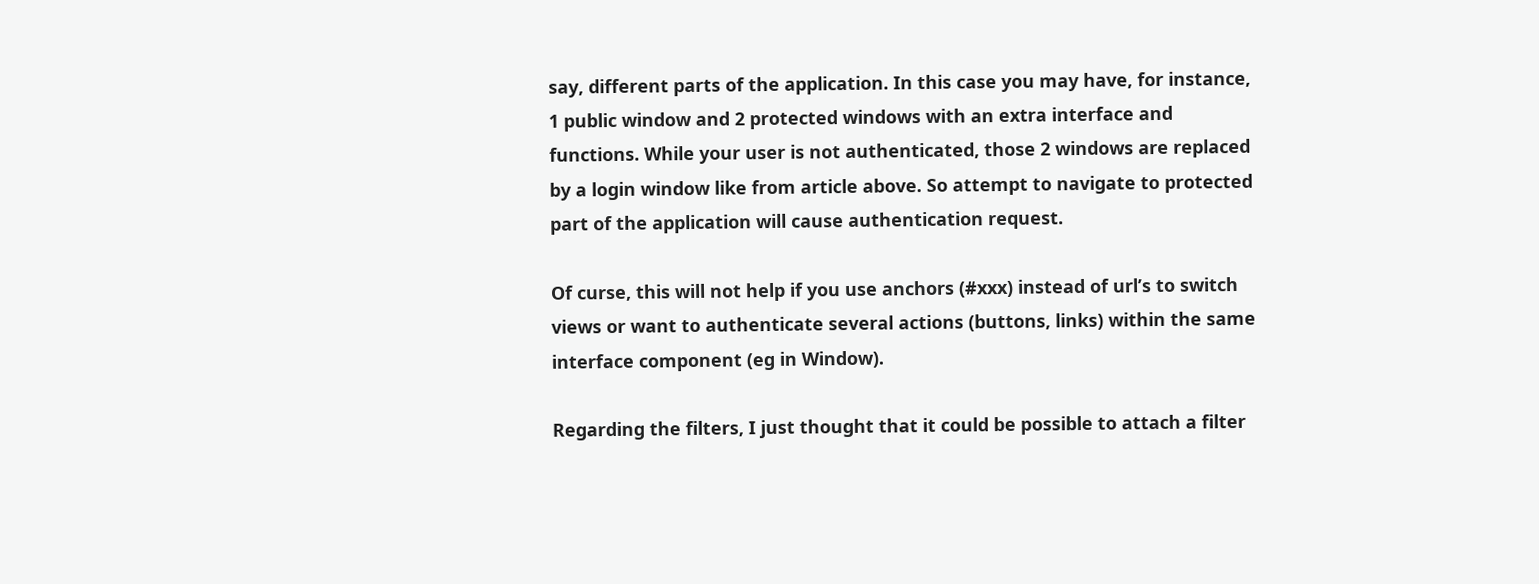say, different parts of the application. In this case you may have, for instance, 1 public window and 2 protected windows with an extra interface and functions. While your user is not authenticated, those 2 windows are replaced by a login window like from article above. So attempt to navigate to protected part of the application will cause authentication request.

Of curse, this will not help if you use anchors (#xxx) instead of url’s to switch views or want to authenticate several actions (buttons, links) within the same interface component (eg in Window).

Regarding the filters, I just thought that it could be possible to attach a filter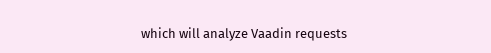which will analyze Vaadin requests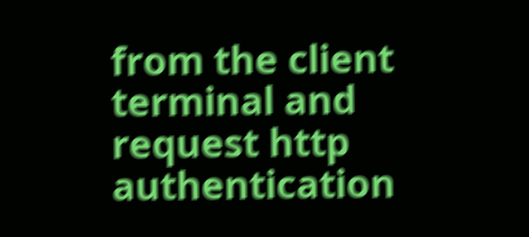from the client terminal and request http authentication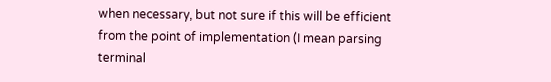when necessary, but not sure if this will be efficient from the point of implementation (I mean parsing terminal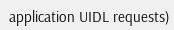application UIDL requests)